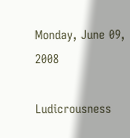Monday, June 09, 2008

Ludicrousness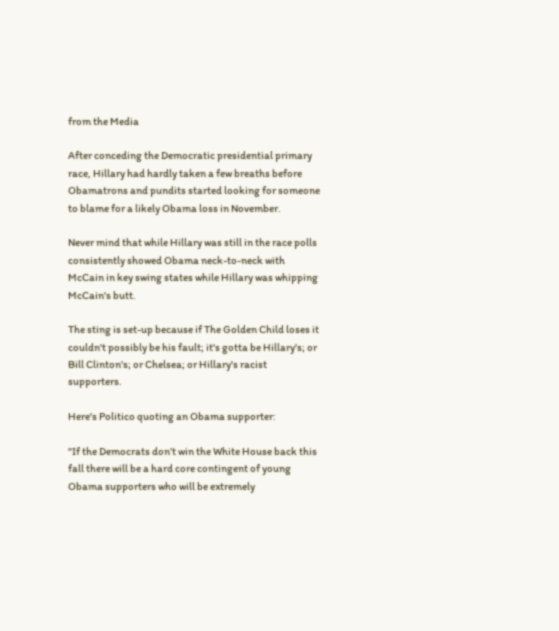from the Media

After conceding the Democratic presidential primary race, Hillary had hardly taken a few breaths before Obamatrons and pundits started looking for someone to blame for a likely Obama loss in November.

Never mind that while Hillary was still in the race polls consistently showed Obama neck-to-neck with McCain in key swing states while Hillary was whipping McCain's butt.

The sting is set-up because if The Golden Child loses it couldn't possibly be his fault; it's gotta be Hillary's; or Bill Clinton's; or Chelsea; or Hillary's racist supporters.

Here's Politico quoting an Obama supporter:

"If the Democrats don’t win the White House back this fall there will be a hard core contingent of young Obama supporters who will be extremely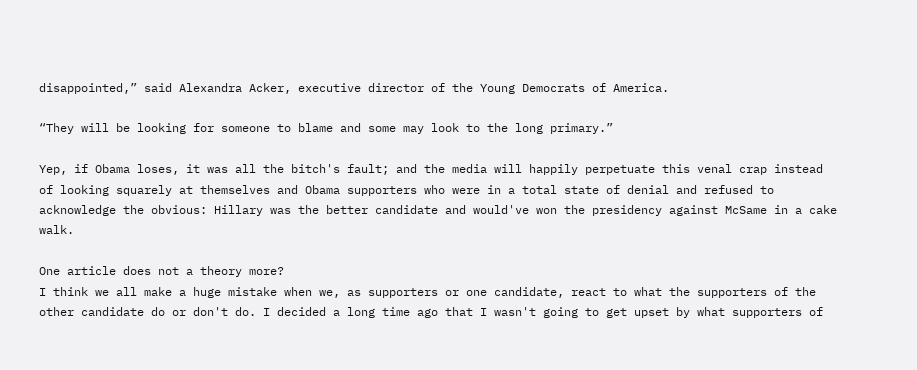disappointed,” said Alexandra Acker, executive director of the Young Democrats of America.

“They will be looking for someone to blame and some may look to the long primary.”

Yep, if Obama loses, it was all the bitch's fault; and the media will happily perpetuate this venal crap instead of looking squarely at themselves and Obama supporters who were in a total state of denial and refused to acknowledge the obvious: Hillary was the better candidate and would've won the presidency against McSame in a cake walk.

One article does not a theory more?
I think we all make a huge mistake when we, as supporters or one candidate, react to what the supporters of the other candidate do or don't do. I decided a long time ago that I wasn't going to get upset by what supporters of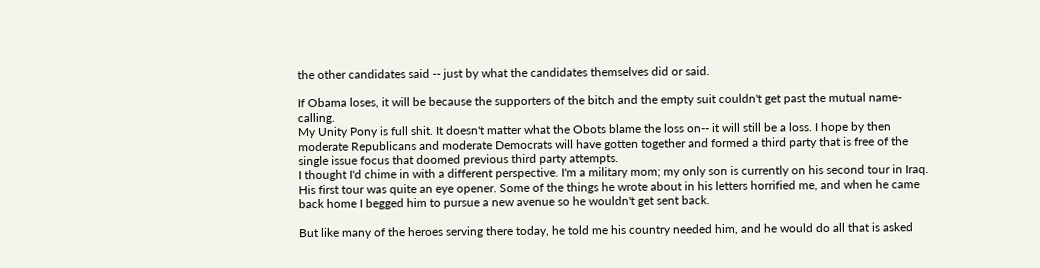the other candidates said -- just by what the candidates themselves did or said.

If Obama loses, it will be because the supporters of the bitch and the empty suit couldn't get past the mutual name-calling.
My Unity Pony is full shit. It doesn't matter what the Obots blame the loss on-- it will still be a loss. I hope by then moderate Republicans and moderate Democrats will have gotten together and formed a third party that is free of the single issue focus that doomed previous third party attempts.
I thought I'd chime in with a different perspective. I'm a military mom; my only son is currently on his second tour in Iraq. His first tour was quite an eye opener. Some of the things he wrote about in his letters horrified me, and when he came back home I begged him to pursue a new avenue so he wouldn't get sent back.

But like many of the heroes serving there today, he told me his country needed him, and he would do all that is asked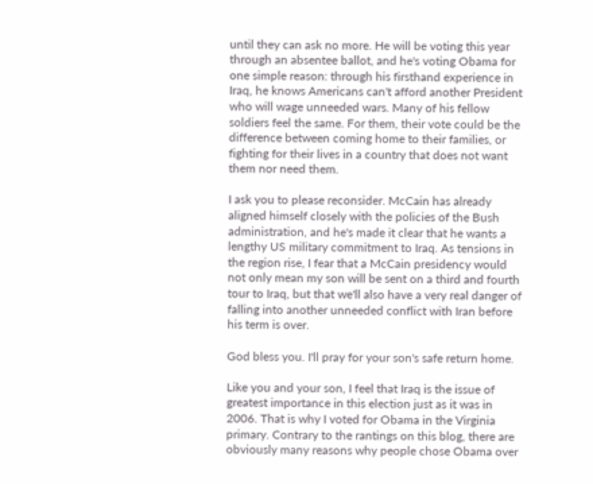until they can ask no more. He will be voting this year through an absentee ballot, and he's voting Obama for one simple reason: through his firsthand experience in Iraq, he knows Americans can't afford another President who will wage unneeded wars. Many of his fellow soldiers feel the same. For them, their vote could be the difference between coming home to their families, or fighting for their lives in a country that does not want them nor need them.

I ask you to please reconsider. McCain has already aligned himself closely with the policies of the Bush administration, and he's made it clear that he wants a lengthy US military commitment to Iraq. As tensions in the region rise, I fear that a McCain presidency would not only mean my son will be sent on a third and fourth tour to Iraq, but that we'll also have a very real danger of falling into another unneeded conflict with Iran before his term is over.

God bless you. I'll pray for your son's safe return home.

Like you and your son, I feel that Iraq is the issue of greatest importance in this election just as it was in 2006. That is why I voted for Obama in the Virginia primary. Contrary to the rantings on this blog, there are obviously many reasons why people chose Obama over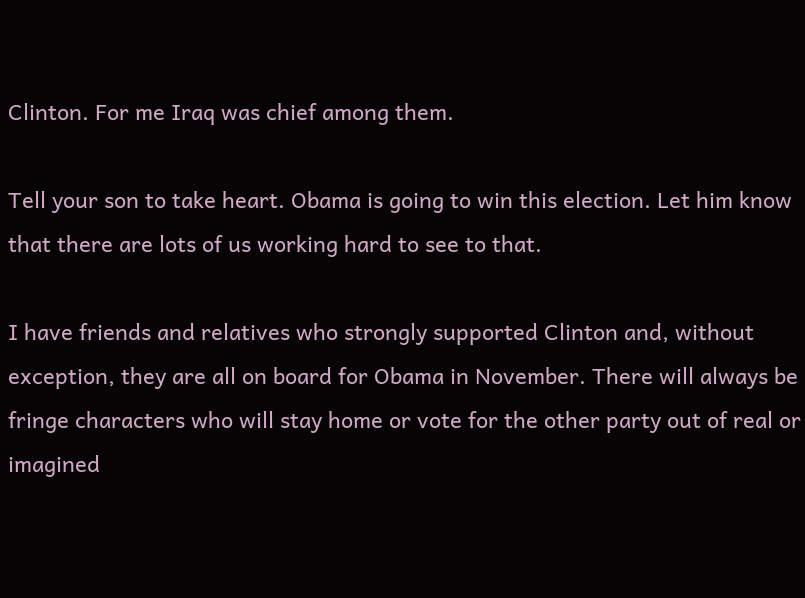Clinton. For me Iraq was chief among them.

Tell your son to take heart. Obama is going to win this election. Let him know that there are lots of us working hard to see to that.

I have friends and relatives who strongly supported Clinton and, without exception, they are all on board for Obama in November. There will always be fringe characters who will stay home or vote for the other party out of real or imagined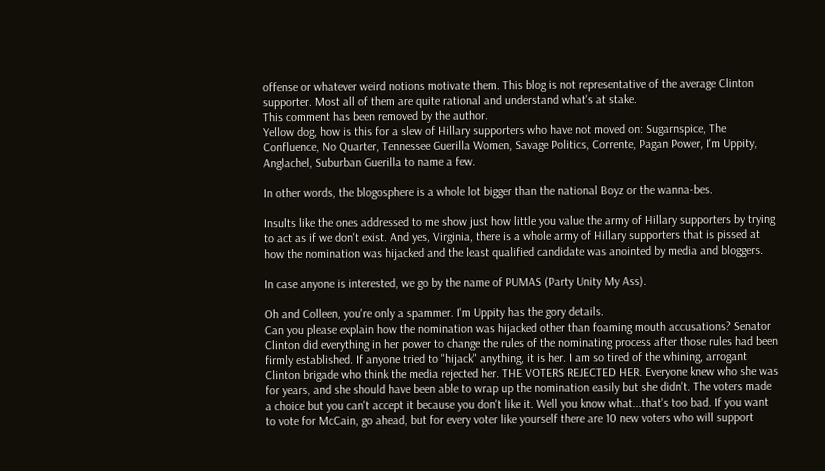offense or whatever weird notions motivate them. This blog is not representative of the average Clinton supporter. Most all of them are quite rational and understand what's at stake.
This comment has been removed by the author.
Yellow dog, how is this for a slew of Hillary supporters who have not moved on: Sugarnspice, The Confluence, No Quarter, Tennessee Guerilla Women, Savage Politics, Corrente, Pagan Power, I'm Uppity, Anglachel, Suburban Guerilla to name a few.

In other words, the blogosphere is a whole lot bigger than the national Boyz or the wanna-bes.

Insults like the ones addressed to me show just how little you value the army of Hillary supporters by trying to act as if we don't exist. And yes, Virginia, there is a whole army of Hillary supporters that is pissed at how the nomination was hijacked and the least qualified candidate was anointed by media and bloggers.

In case anyone is interested, we go by the name of PUMAS (Party Unity My Ass).

Oh and Colleen, you're only a spammer. I'm Uppity has the gory details.
Can you please explain how the nomination was hijacked other than foaming mouth accusations? Senator Clinton did everything in her power to change the rules of the nominating process after those rules had been firmly established. If anyone tried to "hijack" anything, it is her. I am so tired of the whining, arrogant Clinton brigade who think the media rejected her. THE VOTERS REJECTED HER. Everyone knew who she was for years, and she should have been able to wrap up the nomination easily but she didn't. The voters made a choice but you can't accept it because you don't like it. Well you know what...that's too bad. If you want to vote for McCain, go ahead, but for every voter like yourself there are 10 new voters who will support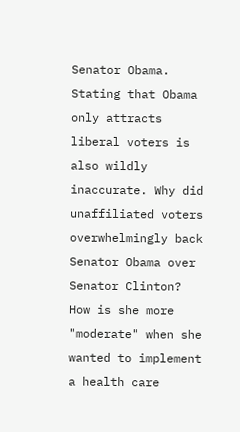Senator Obama. Stating that Obama only attracts liberal voters is also wildly inaccurate. Why did unaffiliated voters overwhelmingly back Senator Obama over Senator Clinton? How is she more "moderate" when she wanted to implement a health care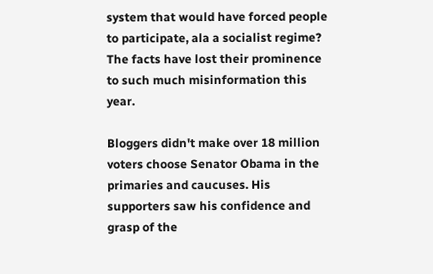system that would have forced people to participate, ala a socialist regime? The facts have lost their prominence to such much misinformation this year.

Bloggers didn't make over 18 million voters choose Senator Obama in the primaries and caucuses. His supporters saw his confidence and grasp of the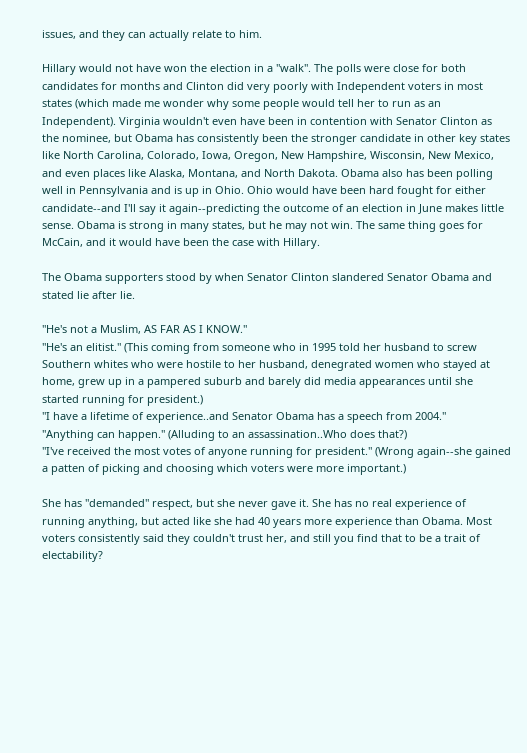issues, and they can actually relate to him.

Hillary would not have won the election in a "walk". The polls were close for both candidates for months and Clinton did very poorly with Independent voters in most states (which made me wonder why some people would tell her to run as an Independent). Virginia wouldn't even have been in contention with Senator Clinton as the nominee, but Obama has consistently been the stronger candidate in other key states like North Carolina, Colorado, Iowa, Oregon, New Hampshire, Wisconsin, New Mexico, and even places like Alaska, Montana, and North Dakota. Obama also has been polling well in Pennsylvania and is up in Ohio. Ohio would have been hard fought for either candidate--and I'll say it again--predicting the outcome of an election in June makes little sense. Obama is strong in many states, but he may not win. The same thing goes for McCain, and it would have been the case with Hillary.

The Obama supporters stood by when Senator Clinton slandered Senator Obama and stated lie after lie.

"He's not a Muslim, AS FAR AS I KNOW."
"He's an elitist." (This coming from someone who in 1995 told her husband to screw Southern whites who were hostile to her husband, denegrated women who stayed at home, grew up in a pampered suburb and barely did media appearances until she started running for president.)
"I have a lifetime of experience..and Senator Obama has a speech from 2004."
"Anything can happen." (Alluding to an assassination..Who does that?)
"I've received the most votes of anyone running for president." (Wrong again--she gained a patten of picking and choosing which voters were more important.)

She has "demanded" respect, but she never gave it. She has no real experience of running anything, but acted like she had 40 years more experience than Obama. Most voters consistently said they couldn't trust her, and still you find that to be a trait of electability?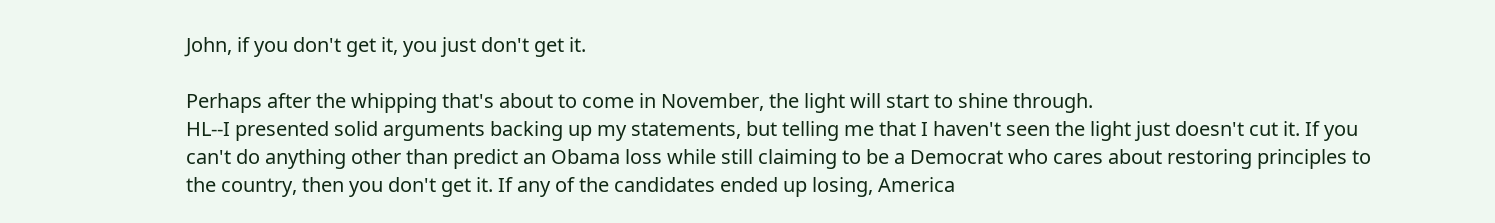John, if you don't get it, you just don't get it.

Perhaps after the whipping that's about to come in November, the light will start to shine through.
HL--I presented solid arguments backing up my statements, but telling me that I haven't seen the light just doesn't cut it. If you can't do anything other than predict an Obama loss while still claiming to be a Democrat who cares about restoring principles to the country, then you don't get it. If any of the candidates ended up losing, America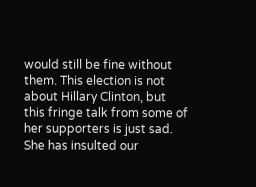would still be fine without them. This election is not about Hillary Clinton, but this fringe talk from some of her supporters is just sad. She has insulted our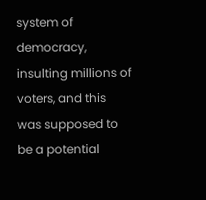system of democracy, insulting millions of voters, and this was supposed to be a potential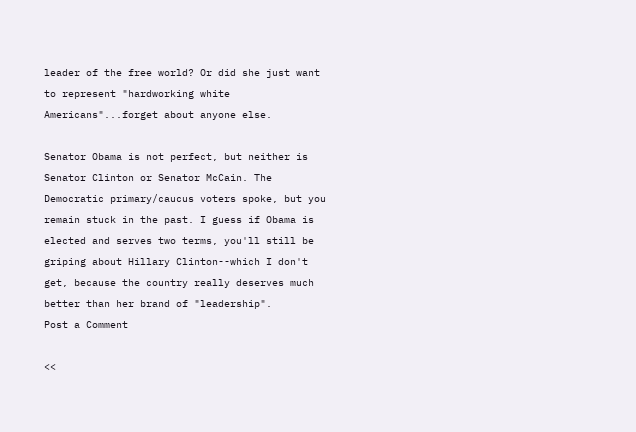leader of the free world? Or did she just want to represent "hardworking white Americans"...forget about anyone else.

Senator Obama is not perfect, but neither is Senator Clinton or Senator McCain. The Democratic primary/caucus voters spoke, but you remain stuck in the past. I guess if Obama is elected and serves two terms, you'll still be griping about Hillary Clinton--which I don't get, because the country really deserves much better than her brand of "leadership".
Post a Comment

<<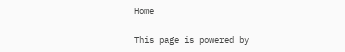Home

This page is powered by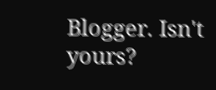Blogger. Isn't yours?